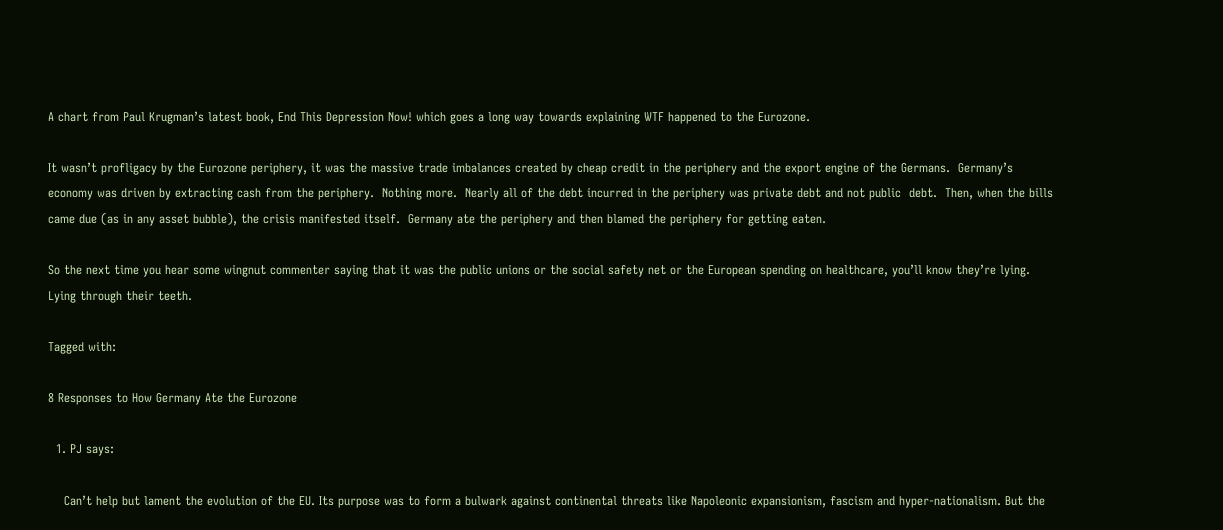A chart from Paul Krugman’s latest book, End This Depression Now! which goes a long way towards explaining WTF happened to the Eurozone.

It wasn’t profligacy by the Eurozone periphery, it was the massive trade imbalances created by cheap credit in the periphery and the export engine of the Germans.  Germany’s economy was driven by extracting cash from the periphery.  Nothing more.  Nearly all of the debt incurred in the periphery was private debt and not public  debt.  Then, when the bills came due (as in any asset bubble), the crisis manifested itself.  Germany ate the periphery and then blamed the periphery for getting eaten.

So the next time you hear some wingnut commenter saying that it was the public unions or the social safety net or the European spending on healthcare, you’ll know they’re lying.  Lying through their teeth.

Tagged with:

8 Responses to How Germany Ate the Eurozone

  1. PJ says:

    Can’t help but lament the evolution of the EU. Its purpose was to form a bulwark against continental threats like Napoleonic expansionism, fascism and hyper-nationalism. But the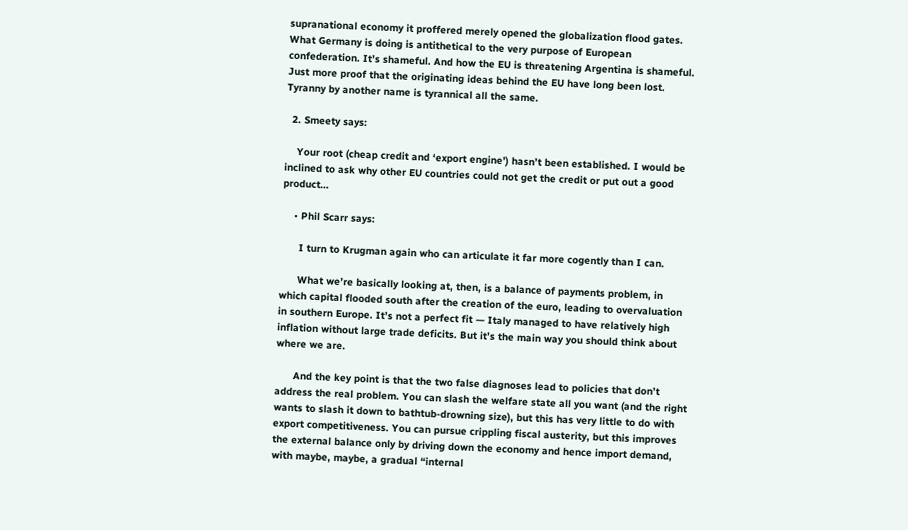supranational economy it proffered merely opened the globalization flood gates. What Germany is doing is antithetical to the very purpose of European confederation. It’s shameful. And how the EU is threatening Argentina is shameful. Just more proof that the originating ideas behind the EU have long been lost. Tyranny by another name is tyrannical all the same.

  2. Smeety says:

    Your root (cheap credit and ‘export engine’) hasn’t been established. I would be inclined to ask why other EU countries could not get the credit or put out a good product…

    • Phil Scarr says:

      I turn to Krugman again who can articulate it far more cogently than I can.

      What we’re basically looking at, then, is a balance of payments problem, in which capital flooded south after the creation of the euro, leading to overvaluation in southern Europe. It’s not a perfect fit — Italy managed to have relatively high inflation without large trade deficits. But it’s the main way you should think about where we are.

      And the key point is that the two false diagnoses lead to policies that don’t address the real problem. You can slash the welfare state all you want (and the right wants to slash it down to bathtub-drowning size), but this has very little to do with export competitiveness. You can pursue crippling fiscal austerity, but this improves the external balance only by driving down the economy and hence import demand, with maybe, maybe, a gradual “internal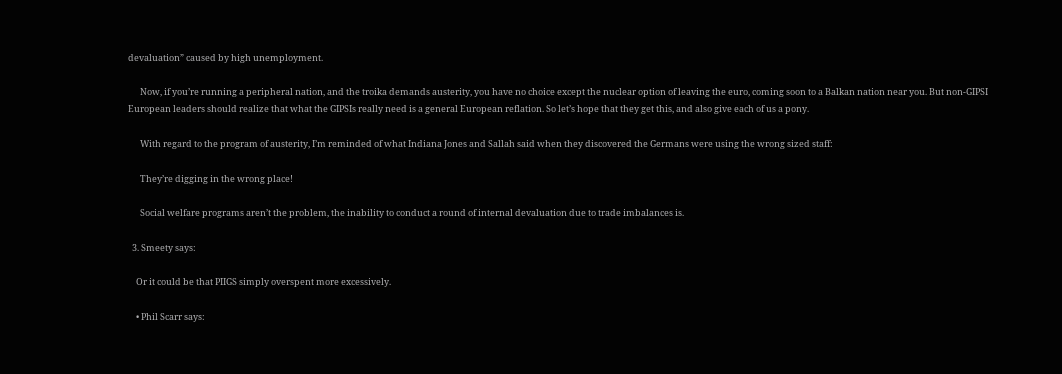devaluation” caused by high unemployment.

      Now, if you’re running a peripheral nation, and the troika demands austerity, you have no choice except the nuclear option of leaving the euro, coming soon to a Balkan nation near you. But non-GIPSI European leaders should realize that what the GIPSIs really need is a general European reflation. So let’s hope that they get this, and also give each of us a pony.

      With regard to the program of austerity, I’m reminded of what Indiana Jones and Sallah said when they discovered the Germans were using the wrong sized staff:

      They’re digging in the wrong place!

      Social welfare programs aren’t the problem, the inability to conduct a round of internal devaluation due to trade imbalances is.

  3. Smeety says:

    Or it could be that PIIGS simply overspent more excessively.

    • Phil Scarr says: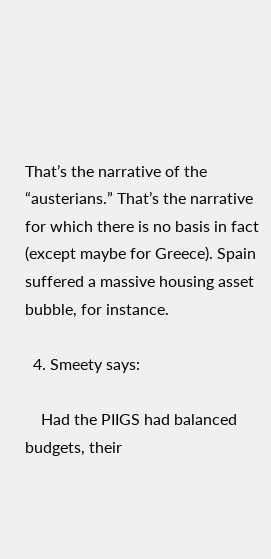That’s the narrative of the “austerians.” That’s the narrative for which there is no basis in fact (except maybe for Greece). Spain suffered a massive housing asset bubble, for instance.

  4. Smeety says:

    Had the PIIGS had balanced budgets, their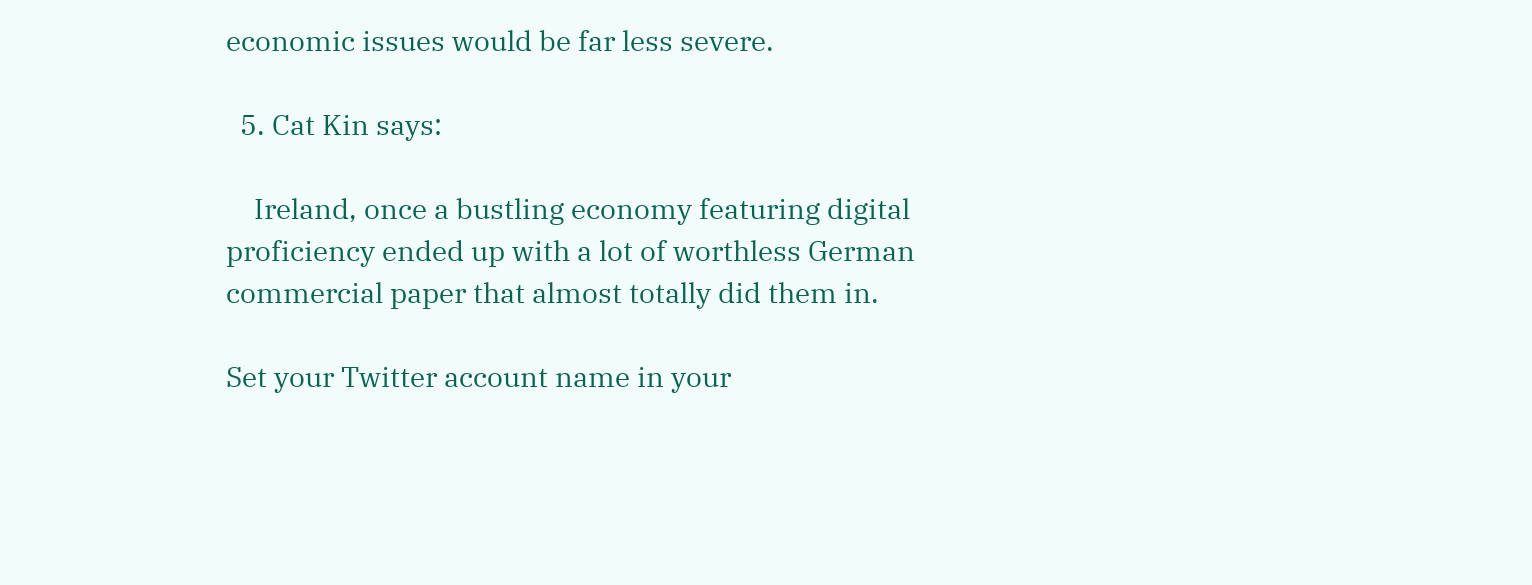economic issues would be far less severe.

  5. Cat Kin says:

    Ireland, once a bustling economy featuring digital proficiency ended up with a lot of worthless German commercial paper that almost totally did them in.

Set your Twitter account name in your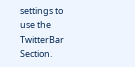settings to use the TwitterBar Section.